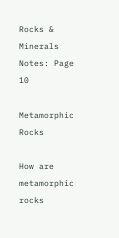Rocks & Minerals Notes: Page 10

Metamorphic Rocks

How are metamorphic rocks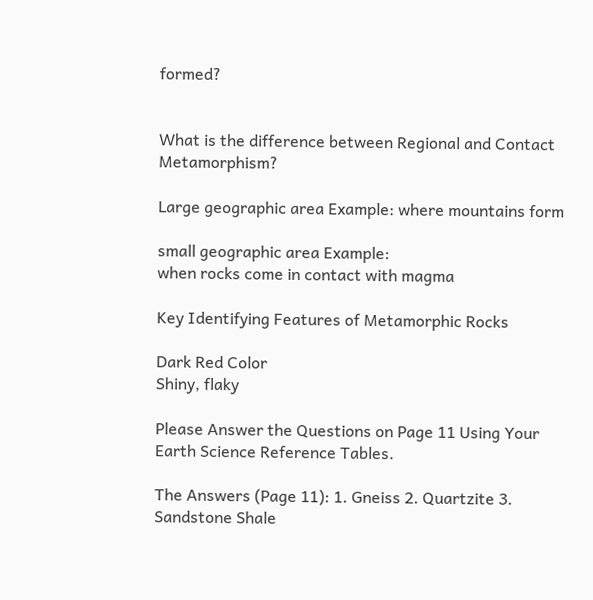formed?


What is the difference between Regional and Contact Metamorphism?

Large geographic area Example: where mountains form

small geographic area Example:
when rocks come in contact with magma

Key Identifying Features of Metamorphic Rocks

Dark Red Color
Shiny, flaky

Please Answer the Questions on Page 11 Using Your Earth Science Reference Tables.

The Answers (Page 11): 1. Gneiss 2. Quartzite 3. Sandstone Shale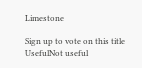Limestone

Sign up to vote on this title
UsefulNot useful